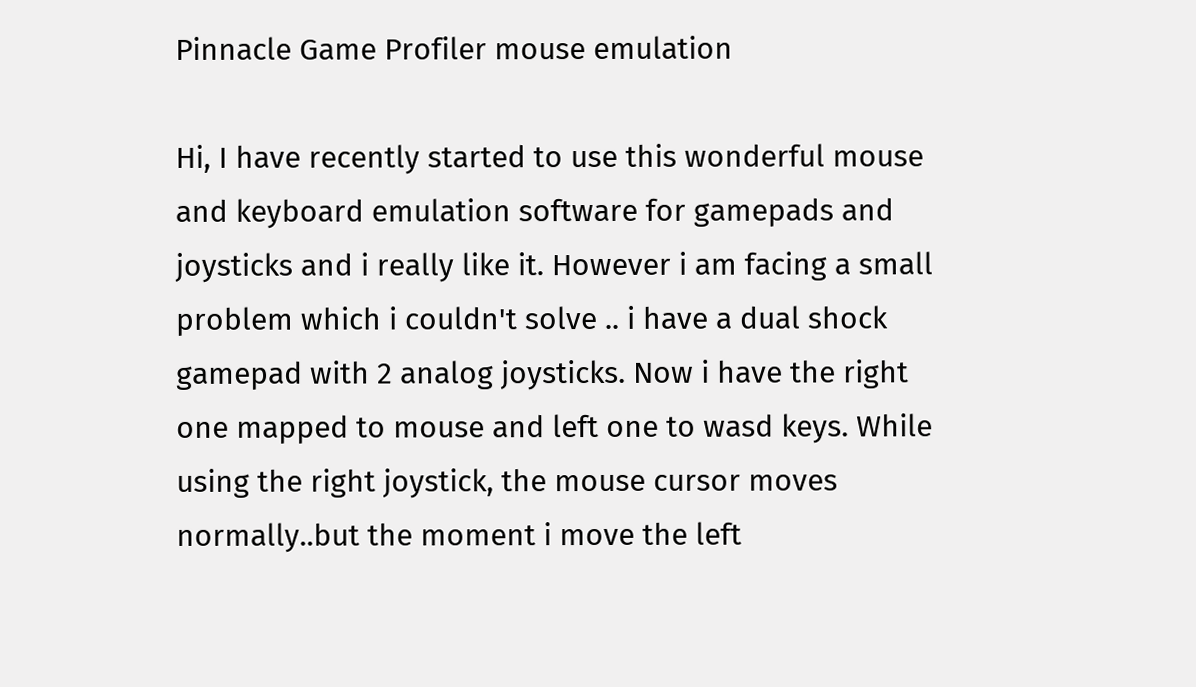Pinnacle Game Profiler mouse emulation

Hi, I have recently started to use this wonderful mouse and keyboard emulation software for gamepads and joysticks and i really like it. However i am facing a small problem which i couldn't solve .. i have a dual shock gamepad with 2 analog joysticks. Now i have the right one mapped to mouse and left one to wasd keys. While using the right joystick, the mouse cursor moves normally..but the moment i move the left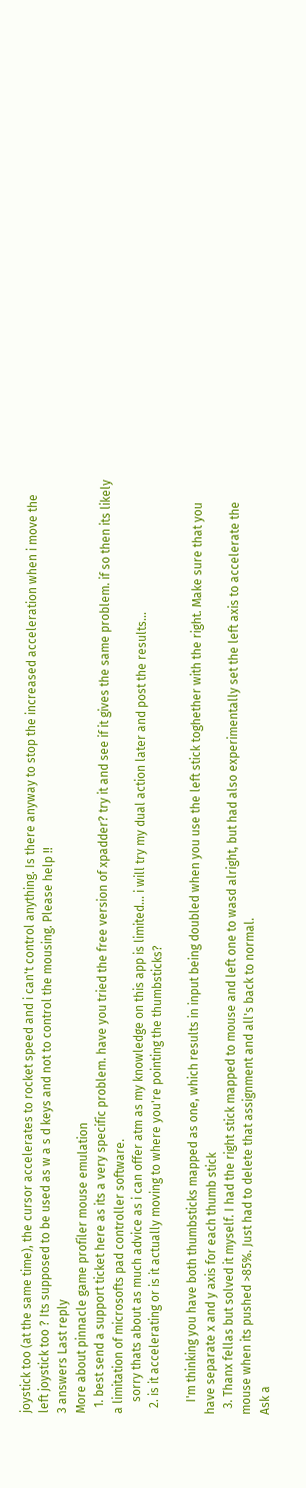joystick too (at the same time), the cursor accelerates to rocket speed and i can't control anything. Is there anyway to stop the increased acceleration when i move the left joystick too ? Its supposed to be used as w a s d keys and not to control the mousing. Please help !!
3 answers Last reply
More about pinnacle game profiler mouse emulation
  1. best send a support ticket here as its a very specific problem. have you tried the free version of xpadder? try it and see if it gives the same problem. if so then its likely a limitation of microsofts pad controller software.
    sorry thats about as much advice as i can offer atm as my knowledge on this app is limited... i will try my dual action later and post the results...
  2. is it accelerating or is it actually moving to where you're pointing the thumbsticks?

    I'm thinking you have both thumbsticks mapped as one, which results in input being doubled when you use the left stick toghether with the right. Make sure that you have separate x and y axis for each thumb stick
  3. Thanx fellas but solved it myself. I had the right stick mapped to mouse and left one to wasd alright, but had also experimentally set the left axis to accelerate the mouse when its pushed >85%. Just had to delete that assignment and all's back to normal.
Ask a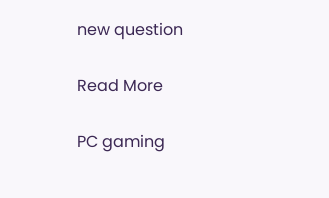new question

Read More

PC gaming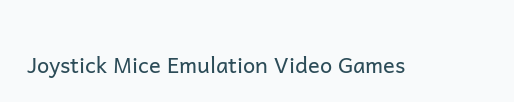Joystick Mice Emulation Video Games